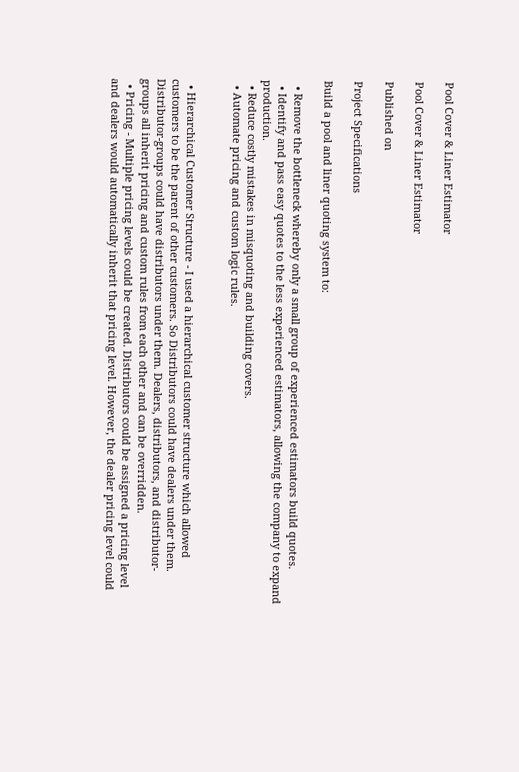Pool Cover & Liner Estimator

Pool Cover & Liner Estimator

Published on

Project Specifications

Build a pool and liner quoting system to:

  • Remove the bottleneck whereby only a small group of experienced estimators build quotes.
  • Identify and pass easy quotes to the less experienced estimators, allowing the company to expand production.
  • Reduce costly mistakes in misquoting and building covers.
  • Automate pricing and custom logic rules.


  • Hierarchical Customer Structure - I used a hierarchical customer structure which allowed customers to be the parent of other customers. So Distributors could have dealers under them. Distributor-groups could have distributors under them. Dealers, distributors, and distributor-groups all inherit pricing and custom rules from each other and can be overridden.
  • Pricing - Multiple pricing levels could be created. Distributors could be assigned a pricing level and dealers would automatically inherit that pricing level. However, the dealer pricing level could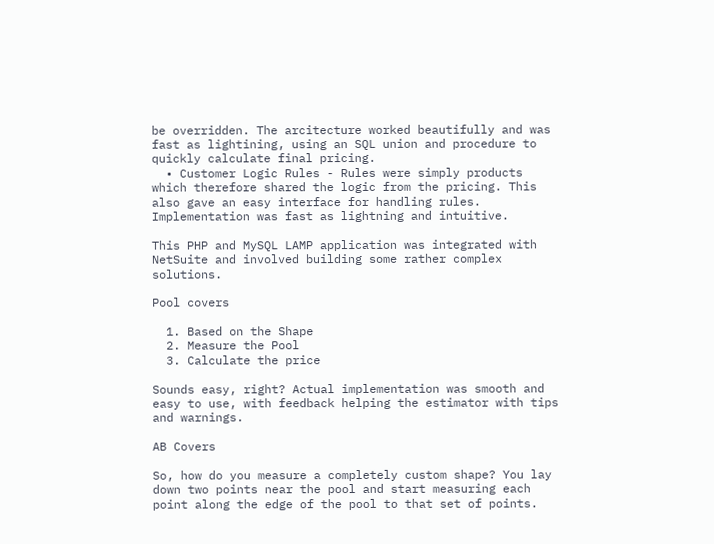be overridden. The arcitecture worked beautifully and was fast as lightining, using an SQL union and procedure to quickly calculate final pricing.
  • Customer Logic Rules - Rules were simply products which therefore shared the logic from the pricing. This also gave an easy interface for handling rules. Implementation was fast as lightning and intuitive.

This PHP and MySQL LAMP application was integrated with NetSuite and involved building some rather complex solutions.

Pool covers

  1. Based on the Shape
  2. Measure the Pool
  3. Calculate the price

Sounds easy, right? Actual implementation was smooth and easy to use, with feedback helping the estimator with tips and warnings.

AB Covers

So, how do you measure a completely custom shape? You lay down two points near the pool and start measuring each point along the edge of the pool to that set of points.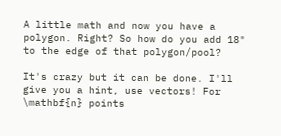A little math and now you have a polygon. Right? So how do you add 18" to the edge of that polygon/pool?

It's crazy but it can be done. I'll give you a hint, use vectors! For \mathbf{n} points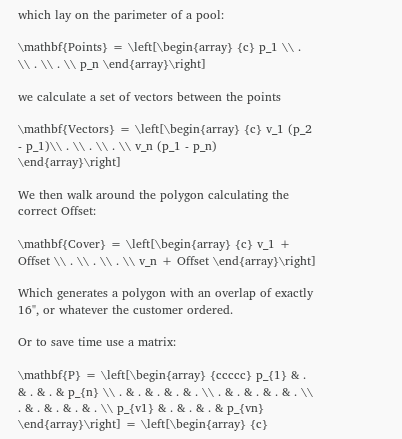which lay on the parimeter of a pool:

\mathbf{Points} = \left[\begin{array} {c} p_1 \\ . \\ . \\ . \\ p_n \end{array}\right]

we calculate a set of vectors between the points

\mathbf{Vectors} = \left[\begin{array} {c} v_1 (p_2 - p_1)\\ . \\ . \\ . \\ v_n (p_1 - p_n) \end{array}\right]

We then walk around the polygon calculating the correct Offset:

\mathbf{Cover} = \left[\begin{array} {c} v_1 + Offset \\ . \\ . \\ . \\ v_n + Offset \end{array}\right]

Which generates a polygon with an overlap of exactly 16", or whatever the customer ordered.

Or to save time use a matrix:

\mathbf{P} = \left[\begin{array} {ccccc} p_{1} & . & . & . & p_{n} \\ . & . & . & . & . \\ . & . & . & . & . \\ . & . & . & . & . \\ p_{v1} & . & . & . & p_{vn} \end{array}\right] = \left[\begin{array} {c}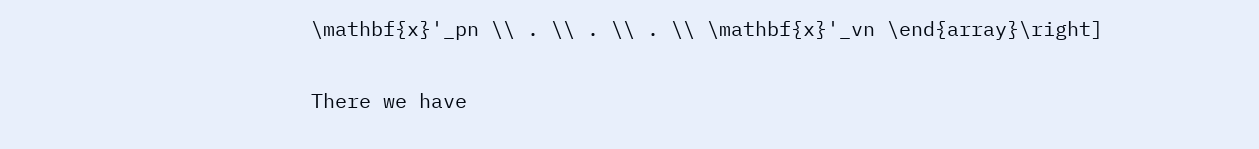\mathbf{x}'_pn \\ . \\ . \\ . \\ \mathbf{x}'_vn \end{array}\right]

There we have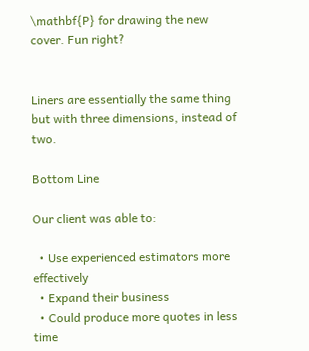\mathbf{P} for drawing the new cover. Fun right?


Liners are essentially the same thing but with three dimensions, instead of two.

Bottom Line

Our client was able to:

  • Use experienced estimators more effectively
  • Expand their business
  • Could produce more quotes in less time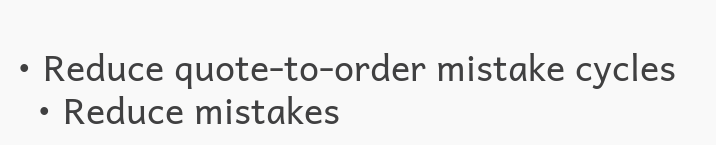• Reduce quote-to-order mistake cycles
  • Reduce mistakes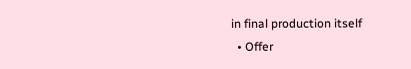in final production itself
  • Offer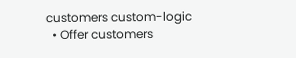customers custom-logic
  • Offer customers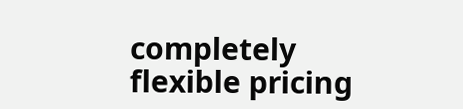completely flexible pricing